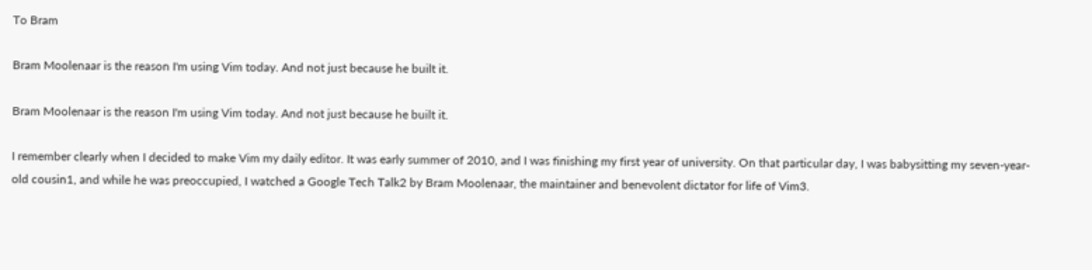To Bram

Bram Moolenaar is the reason I'm using Vim today. And not just because he built it.

Bram Moolenaar is the reason I'm using Vim today. And not just because he built it.

I remember clearly when I decided to make Vim my daily editor. It was early summer of 2010, and I was finishing my first year of university. On that particular day, I was babysitting my seven-year-old cousin1, and while he was preoccupied, I watched a Google Tech Talk2 by Bram Moolenaar, the maintainer and benevolent dictator for life of Vim3.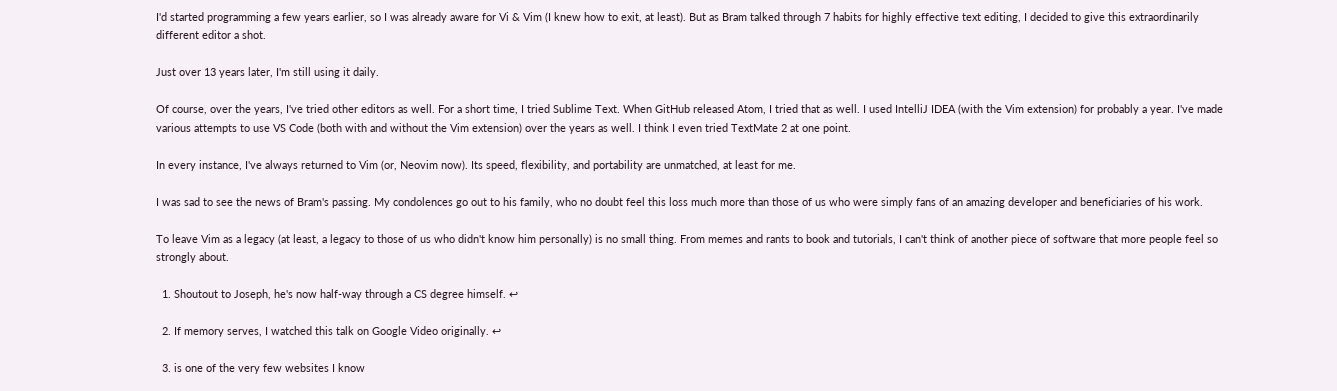I'd started programming a few years earlier, so I was already aware for Vi & Vim (I knew how to exit, at least). But as Bram talked through 7 habits for highly effective text editing, I decided to give this extraordinarily different editor a shot.

Just over 13 years later, I'm still using it daily.

Of course, over the years, I've tried other editors as well. For a short time, I tried Sublime Text. When GitHub released Atom, I tried that as well. I used IntelliJ IDEA (with the Vim extension) for probably a year. I've made various attempts to use VS Code (both with and without the Vim extension) over the years as well. I think I even tried TextMate 2 at one point.

In every instance, I've always returned to Vim (or, Neovim now). Its speed, flexibility, and portability are unmatched, at least for me.

I was sad to see the news of Bram's passing. My condolences go out to his family, who no doubt feel this loss much more than those of us who were simply fans of an amazing developer and beneficiaries of his work.

To leave Vim as a legacy (at least, a legacy to those of us who didn't know him personally) is no small thing. From memes and rants to book and tutorials, I can't think of another piece of software that more people feel so strongly about.

  1. Shoutout to Joseph, he's now half-way through a CS degree himself. ↩

  2. If memory serves, I watched this talk on Google Video originally. ↩

  3. is one of the very few websites I know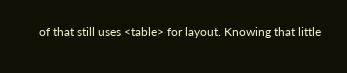of that still uses <table> for layout. Knowing that little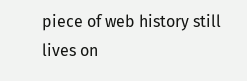piece of web history still lives on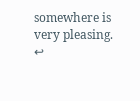somewhere is very pleasing. ↩